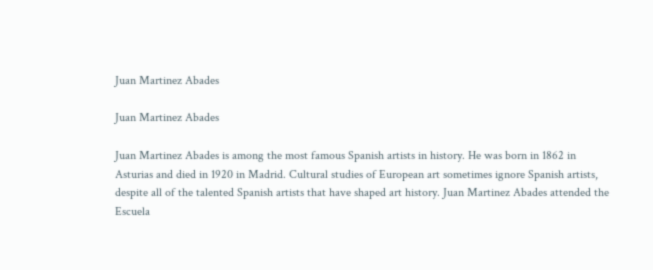Juan Martinez Abades

Juan Martinez Abades

Juan Martinez Abades is among the most famous Spanish artists in history. He was born in 1862 in Asturias and died in 1920 in Madrid. Cultural studies of European art sometimes ignore Spanish artists, despite all of the talented Spanish artists that have shaped art history. Juan Martinez Abades attended the Escuela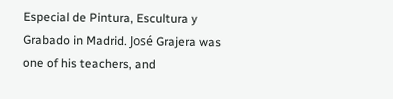Especial de Pintura, Escultura y Grabado in Madrid. José Grajera was one of his teachers, and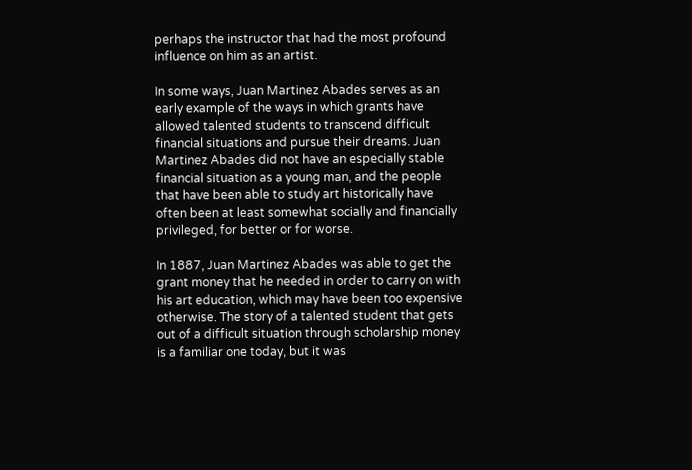perhaps the instructor that had the most profound influence on him as an artist.

In some ways, Juan Martinez Abades serves as an early example of the ways in which grants have allowed talented students to transcend difficult financial situations and pursue their dreams. Juan Martinez Abades did not have an especially stable financial situation as a young man, and the people that have been able to study art historically have often been at least somewhat socially and financially privileged, for better or for worse.

In 1887, Juan Martinez Abades was able to get the grant money that he needed in order to carry on with his art education, which may have been too expensive otherwise. The story of a talented student that gets out of a difficult situation through scholarship money is a familiar one today, but it was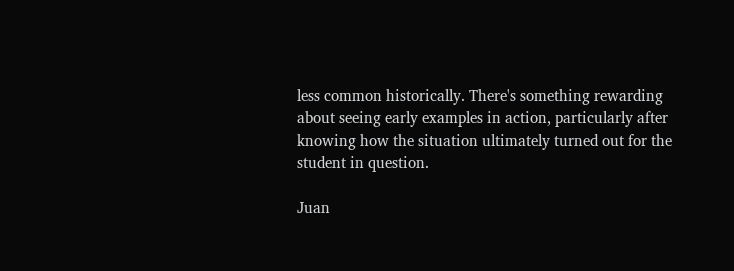less common historically. There's something rewarding about seeing early examples in action, particularly after knowing how the situation ultimately turned out for the student in question.

Juan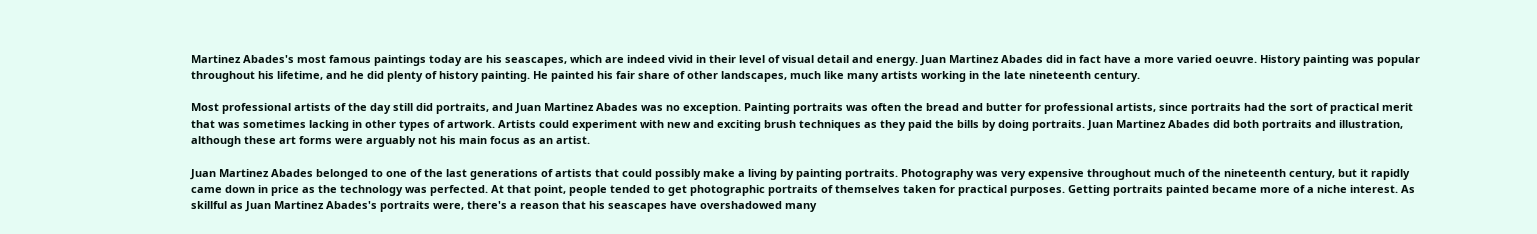Martinez Abades's most famous paintings today are his seascapes, which are indeed vivid in their level of visual detail and energy. Juan Martinez Abades did in fact have a more varied oeuvre. History painting was popular throughout his lifetime, and he did plenty of history painting. He painted his fair share of other landscapes, much like many artists working in the late nineteenth century.

Most professional artists of the day still did portraits, and Juan Martinez Abades was no exception. Painting portraits was often the bread and butter for professional artists, since portraits had the sort of practical merit that was sometimes lacking in other types of artwork. Artists could experiment with new and exciting brush techniques as they paid the bills by doing portraits. Juan Martinez Abades did both portraits and illustration, although these art forms were arguably not his main focus as an artist.

Juan Martinez Abades belonged to one of the last generations of artists that could possibly make a living by painting portraits. Photography was very expensive throughout much of the nineteenth century, but it rapidly came down in price as the technology was perfected. At that point, people tended to get photographic portraits of themselves taken for practical purposes. Getting portraits painted became more of a niche interest. As skillful as Juan Martinez Abades's portraits were, there's a reason that his seascapes have overshadowed many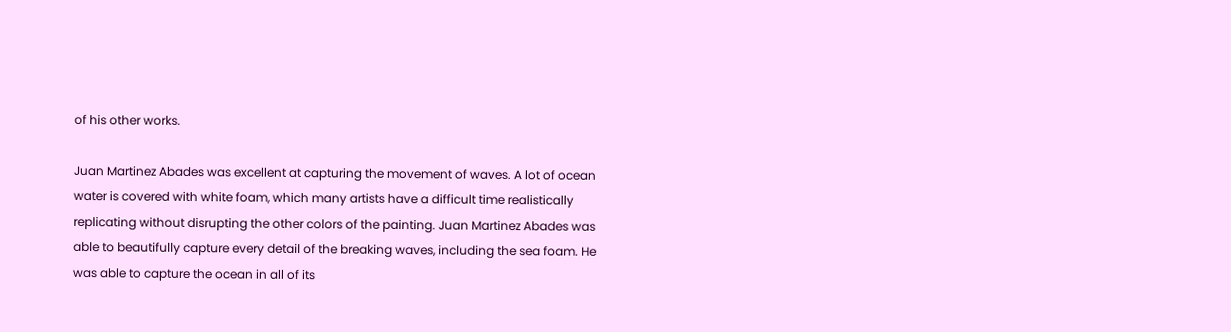of his other works.

Juan Martinez Abades was excellent at capturing the movement of waves. A lot of ocean water is covered with white foam, which many artists have a difficult time realistically replicating without disrupting the other colors of the painting. Juan Martinez Abades was able to beautifully capture every detail of the breaking waves, including the sea foam. He was able to capture the ocean in all of its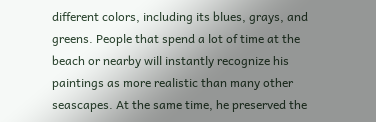different colors, including its blues, grays, and greens. People that spend a lot of time at the beach or nearby will instantly recognize his paintings as more realistic than many other seascapes. At the same time, he preserved the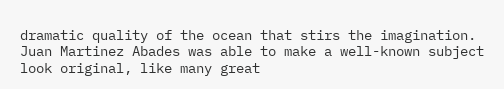dramatic quality of the ocean that stirs the imagination. Juan Martinez Abades was able to make a well-known subject look original, like many great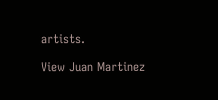artists.

View Juan Martinez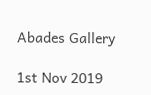Abades Gallery

1st Nov 2019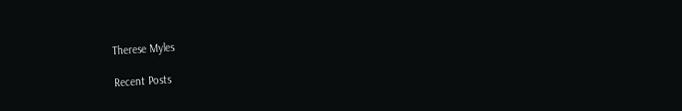Therese Myles

Recent Posts